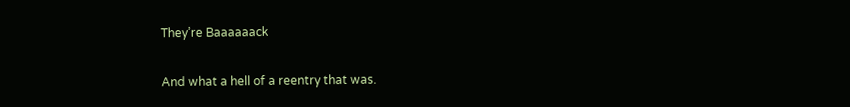They’re Baaaaaack

And what a hell of a reentry that was.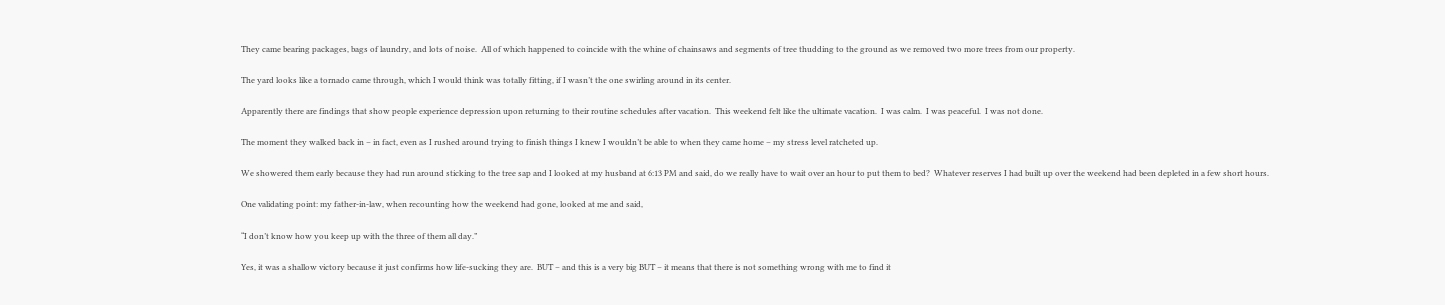They came bearing packages, bags of laundry, and lots of noise.  All of which happened to coincide with the whine of chainsaws and segments of tree thudding to the ground as we removed two more trees from our property.

The yard looks like a tornado came through, which I would think was totally fitting, if I wasn’t the one swirling around in its center.

Apparently there are findings that show people experience depression upon returning to their routine schedules after vacation.  This weekend felt like the ultimate vacation.  I was calm.  I was peaceful.  I was not done.

The moment they walked back in – in fact, even as I rushed around trying to finish things I knew I wouldn’t be able to when they came home – my stress level ratcheted up.

We showered them early because they had run around sticking to the tree sap and I looked at my husband at 6:13 PM and said, do we really have to wait over an hour to put them to bed?  Whatever reserves I had built up over the weekend had been depleted in a few short hours.

One validating point: my father-in-law, when recounting how the weekend had gone, looked at me and said,

“I don’t know how you keep up with the three of them all day.”

Yes, it was a shallow victory because it just confirms how life-sucking they are.  BUT – and this is a very big BUT – it means that there is not something wrong with me to find it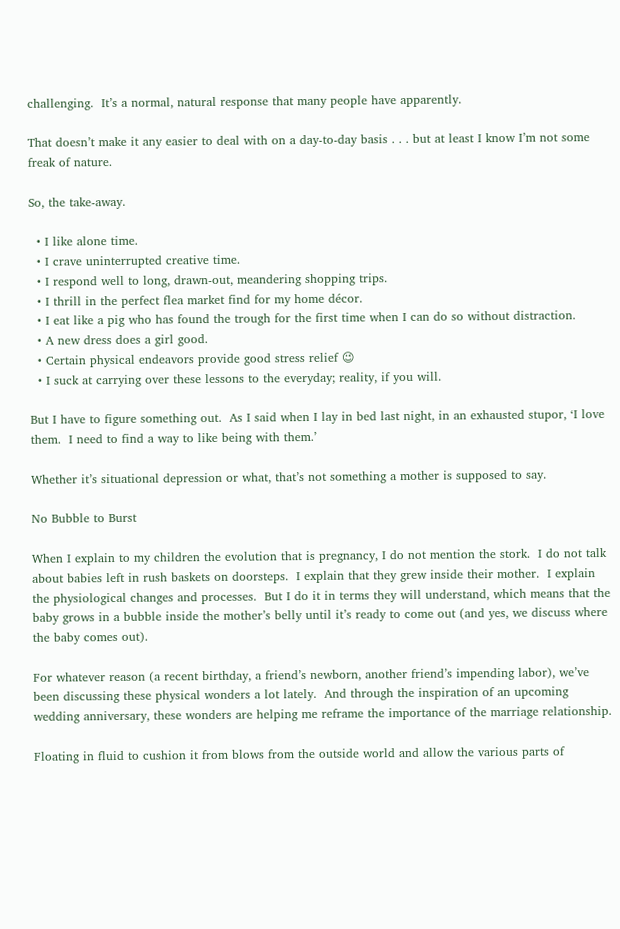challenging.  It’s a normal, natural response that many people have apparently.

That doesn’t make it any easier to deal with on a day-to-day basis . . . but at least I know I’m not some freak of nature.

So, the take-away.

  • I like alone time.
  • I crave uninterrupted creative time.
  • I respond well to long, drawn-out, meandering shopping trips.
  • I thrill in the perfect flea market find for my home décor.
  • I eat like a pig who has found the trough for the first time when I can do so without distraction.
  • A new dress does a girl good.
  • Certain physical endeavors provide good stress relief 😉
  • I suck at carrying over these lessons to the everyday; reality, if you will.

But I have to figure something out.  As I said when I lay in bed last night, in an exhausted stupor, ‘I love them.  I need to find a way to like being with them.’

Whether it’s situational depression or what, that’s not something a mother is supposed to say.

No Bubble to Burst

When I explain to my children the evolution that is pregnancy, I do not mention the stork.  I do not talk about babies left in rush baskets on doorsteps.  I explain that they grew inside their mother.  I explain the physiological changes and processes.  But I do it in terms they will understand, which means that the baby grows in a bubble inside the mother’s belly until it’s ready to come out (and yes, we discuss where the baby comes out).

For whatever reason (a recent birthday, a friend’s newborn, another friend’s impending labor), we’ve been discussing these physical wonders a lot lately.  And through the inspiration of an upcoming wedding anniversary, these wonders are helping me reframe the importance of the marriage relationship.

Floating in fluid to cushion it from blows from the outside world and allow the various parts of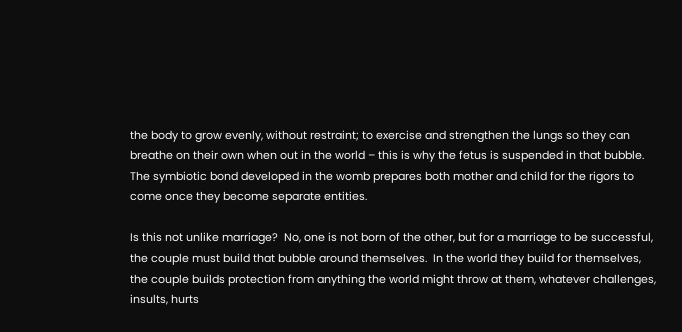the body to grow evenly, without restraint; to exercise and strengthen the lungs so they can breathe on their own when out in the world – this is why the fetus is suspended in that bubble.  The symbiotic bond developed in the womb prepares both mother and child for the rigors to come once they become separate entities.

Is this not unlike marriage?  No, one is not born of the other, but for a marriage to be successful, the couple must build that bubble around themselves.  In the world they build for themselves, the couple builds protection from anything the world might throw at them, whatever challenges, insults, hurts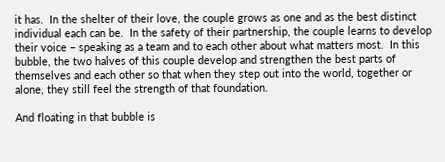it has.  In the shelter of their love, the couple grows as one and as the best distinct individual each can be.  In the safety of their partnership, the couple learns to develop their voice – speaking as a team and to each other about what matters most.  In this bubble, the two halves of this couple develop and strengthen the best parts of themselves and each other so that when they step out into the world, together or alone, they still feel the strength of that foundation.

And floating in that bubble is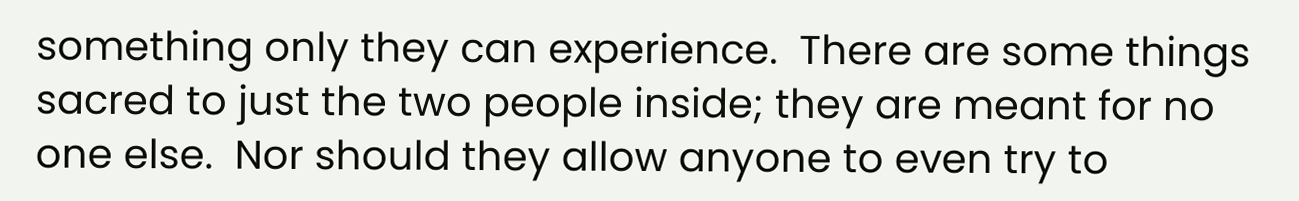something only they can experience.  There are some things sacred to just the two people inside; they are meant for no one else.  Nor should they allow anyone to even try to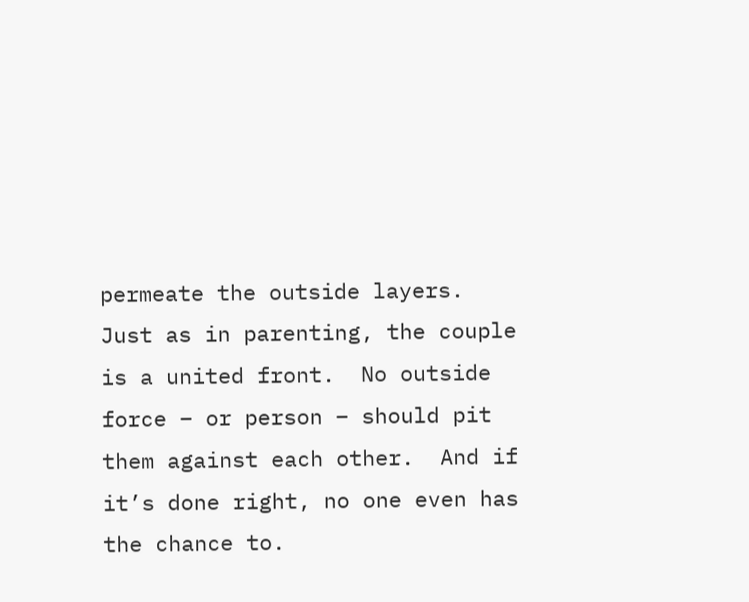permeate the outside layers.  Just as in parenting, the couple is a united front.  No outside force – or person – should pit them against each other.  And if it’s done right, no one even has the chance to.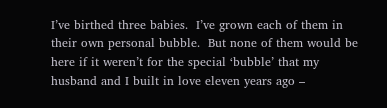I’ve birthed three babies.  I’ve grown each of them in their own personal bubble.  But none of them would be here if it weren’t for the special ‘bubble’ that my husband and I built in love eleven years ago –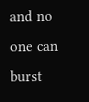and no one can burst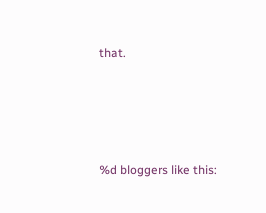that.




%d bloggers like this: